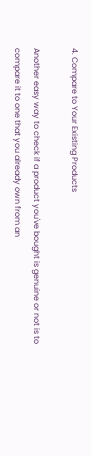4. Compare to Your Existing Products

Another easy way to check if a product you've bought is genuine or not is to compare it to one that you already own from an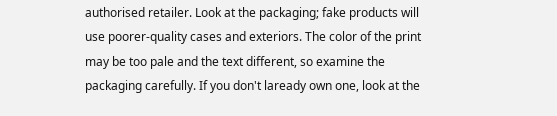authorised retailer. Look at the packaging; fake products will use poorer-quality cases and exteriors. The color of the print may be too pale and the text different, so examine the packaging carefully. If you don't laready own one, look at the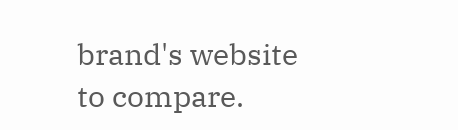brand's website to compare.